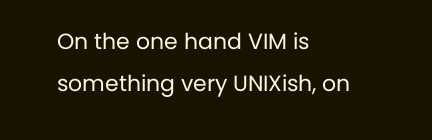On the one hand VIM is something very UNIXish, on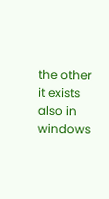the other it exists also in windows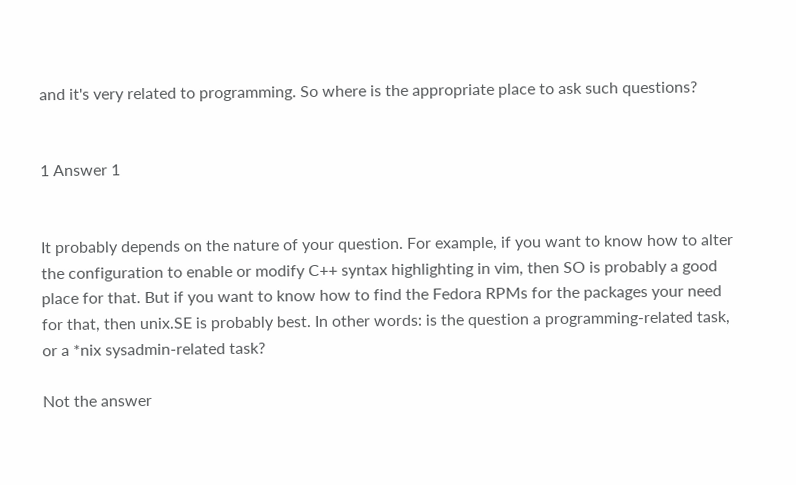and it's very related to programming. So where is the appropriate place to ask such questions?


1 Answer 1


It probably depends on the nature of your question. For example, if you want to know how to alter the configuration to enable or modify C++ syntax highlighting in vim, then SO is probably a good place for that. But if you want to know how to find the Fedora RPMs for the packages your need for that, then unix.SE is probably best. In other words: is the question a programming-related task, or a *nix sysadmin-related task?

Not the answer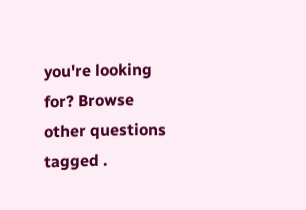you're looking for? Browse other questions tagged .